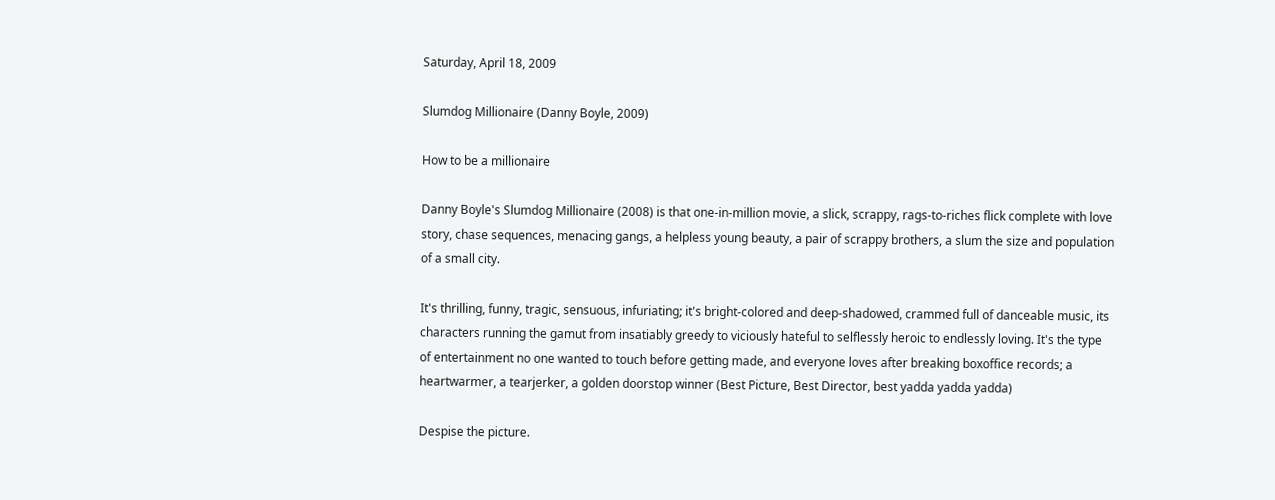Saturday, April 18, 2009

Slumdog Millionaire (Danny Boyle, 2009)

How to be a millionaire

Danny Boyle's Slumdog Millionaire (2008) is that one-in-million movie, a slick, scrappy, rags-to-riches flick complete with love story, chase sequences, menacing gangs, a helpless young beauty, a pair of scrappy brothers, a slum the size and population of a small city.

It's thrilling, funny, tragic, sensuous, infuriating; it's bright-colored and deep-shadowed, crammed full of danceable music, its characters running the gamut from insatiably greedy to viciously hateful to selflessly heroic to endlessly loving. It's the type of entertainment no one wanted to touch before getting made, and everyone loves after breaking boxoffice records; a heartwarmer, a tearjerker, a golden doorstop winner (Best Picture, Best Director, best yadda yadda yadda)

Despise the picture.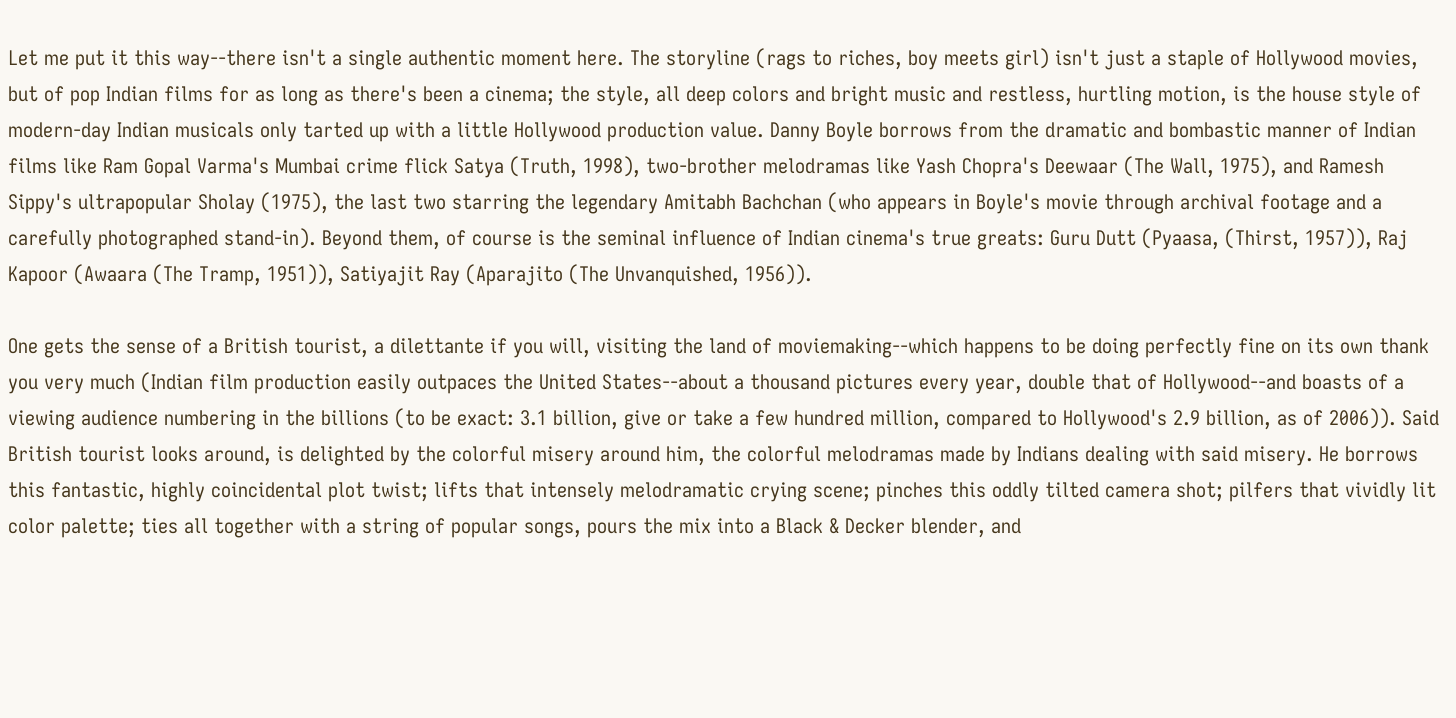Let me put it this way--there isn't a single authentic moment here. The storyline (rags to riches, boy meets girl) isn't just a staple of Hollywood movies, but of pop Indian films for as long as there's been a cinema; the style, all deep colors and bright music and restless, hurtling motion, is the house style of modern-day Indian musicals only tarted up with a little Hollywood production value. Danny Boyle borrows from the dramatic and bombastic manner of Indian films like Ram Gopal Varma's Mumbai crime flick Satya (Truth, 1998), two-brother melodramas like Yash Chopra's Deewaar (The Wall, 1975), and Ramesh Sippy's ultrapopular Sholay (1975), the last two starring the legendary Amitabh Bachchan (who appears in Boyle's movie through archival footage and a carefully photographed stand-in). Beyond them, of course is the seminal influence of Indian cinema's true greats: Guru Dutt (Pyaasa, (Thirst, 1957)), Raj Kapoor (Awaara (The Tramp, 1951)), Satiyajit Ray (Aparajito (The Unvanquished, 1956)).

One gets the sense of a British tourist, a dilettante if you will, visiting the land of moviemaking--which happens to be doing perfectly fine on its own thank you very much (Indian film production easily outpaces the United States--about a thousand pictures every year, double that of Hollywood--and boasts of a viewing audience numbering in the billions (to be exact: 3.1 billion, give or take a few hundred million, compared to Hollywood's 2.9 billion, as of 2006)). Said British tourist looks around, is delighted by the colorful misery around him, the colorful melodramas made by Indians dealing with said misery. He borrows this fantastic, highly coincidental plot twist; lifts that intensely melodramatic crying scene; pinches this oddly tilted camera shot; pilfers that vividly lit color palette; ties all together with a string of popular songs, pours the mix into a Black & Decker blender, and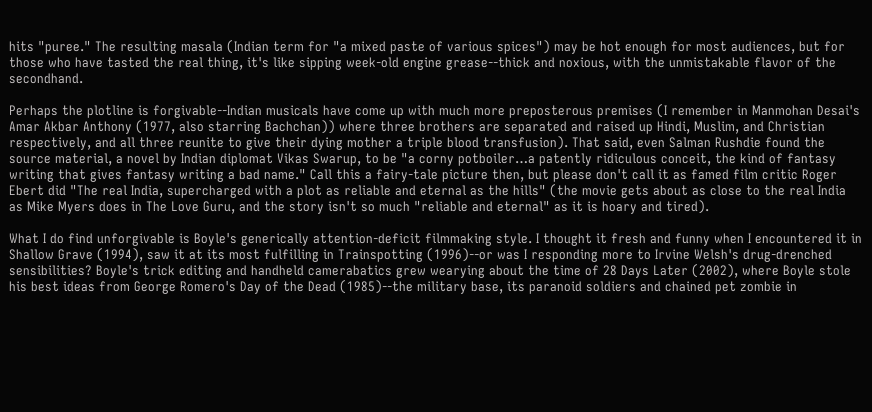hits "puree." The resulting masala (Indian term for "a mixed paste of various spices") may be hot enough for most audiences, but for those who have tasted the real thing, it's like sipping week-old engine grease--thick and noxious, with the unmistakable flavor of the secondhand.

Perhaps the plotline is forgivable--Indian musicals have come up with much more preposterous premises (I remember in Manmohan Desai's Amar Akbar Anthony (1977, also starring Bachchan)) where three brothers are separated and raised up Hindi, Muslim, and Christian respectively, and all three reunite to give their dying mother a triple blood transfusion). That said, even Salman Rushdie found the source material, a novel by Indian diplomat Vikas Swarup, to be "a corny potboiler…a patently ridiculous conceit, the kind of fantasy writing that gives fantasy writing a bad name." Call this a fairy-tale picture then, but please don't call it as famed film critic Roger Ebert did "The real India, supercharged with a plot as reliable and eternal as the hills" (the movie gets about as close to the real India as Mike Myers does in The Love Guru, and the story isn't so much "reliable and eternal" as it is hoary and tired).

What I do find unforgivable is Boyle's generically attention-deficit filmmaking style. I thought it fresh and funny when I encountered it in Shallow Grave (1994), saw it at its most fulfilling in Trainspotting (1996)--or was I responding more to Irvine Welsh's drug-drenched sensibilities? Boyle's trick editing and handheld camerabatics grew wearying about the time of 28 Days Later (2002), where Boyle stole his best ideas from George Romero's Day of the Dead (1985)--the military base, its paranoid soldiers and chained pet zombie in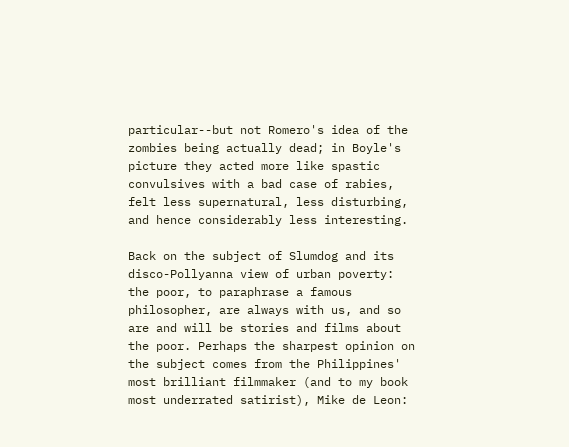particular--but not Romero's idea of the zombies being actually dead; in Boyle's picture they acted more like spastic convulsives with a bad case of rabies, felt less supernatural, less disturbing, and hence considerably less interesting.

Back on the subject of Slumdog and its disco-Pollyanna view of urban poverty: the poor, to paraphrase a famous philosopher, are always with us, and so are and will be stories and films about the poor. Perhaps the sharpest opinion on the subject comes from the Philippines' most brilliant filmmaker (and to my book most underrated satirist), Mike de Leon: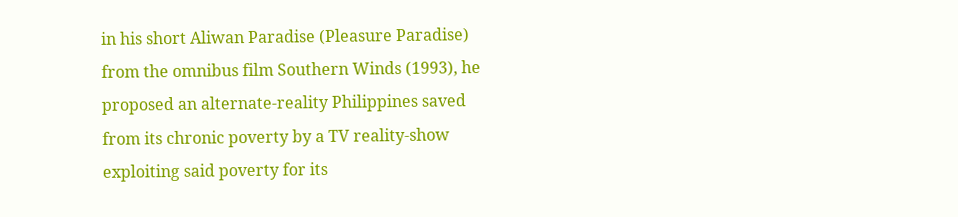in his short Aliwan Paradise (Pleasure Paradise) from the omnibus film Southern Winds (1993), he proposed an alternate-reality Philippines saved from its chronic poverty by a TV reality-show exploiting said poverty for its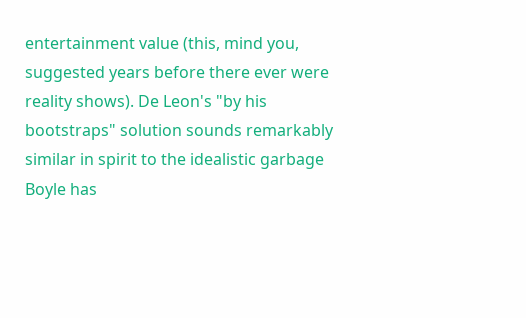entertainment value (this, mind you, suggested years before there ever were reality shows). De Leon's "by his bootstraps" solution sounds remarkably similar in spirit to the idealistic garbage Boyle has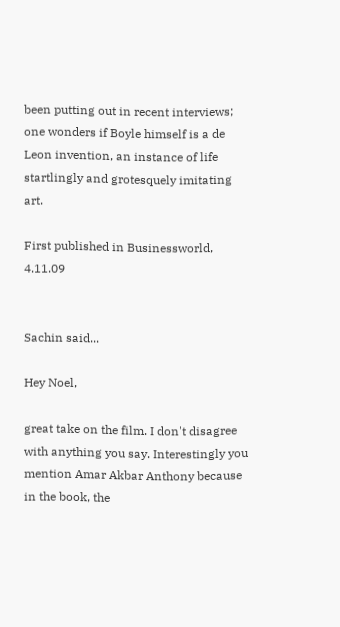been putting out in recent interviews; one wonders if Boyle himself is a de Leon invention, an instance of life startlingly and grotesquely imitating art.

First published in Businessworld, 4.11.09


Sachin said...

Hey Noel,

great take on the film. I don't disagree with anything you say. Interestingly you mention Amar Akbar Anthony because in the book, the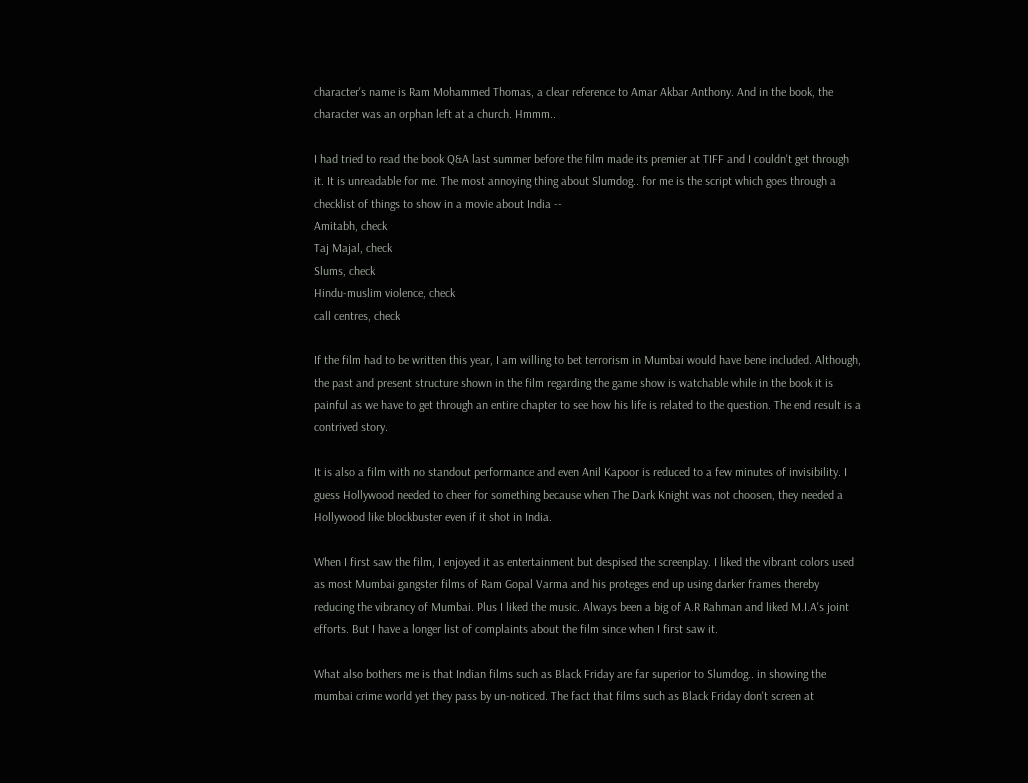character's name is Ram Mohammed Thomas, a clear reference to Amar Akbar Anthony. And in the book, the character was an orphan left at a church. Hmmm..

I had tried to read the book Q&A last summer before the film made its premier at TIFF and I couldn't get through it. It is unreadable for me. The most annoying thing about Slumdog.. for me is the script which goes through a checklist of things to show in a movie about India --
Amitabh, check
Taj Majal, check
Slums, check
Hindu-muslim violence, check
call centres, check

If the film had to be written this year, I am willing to bet terrorism in Mumbai would have bene included. Although, the past and present structure shown in the film regarding the game show is watchable while in the book it is painful as we have to get through an entire chapter to see how his life is related to the question. The end result is a contrived story.

It is also a film with no standout performance and even Anil Kapoor is reduced to a few minutes of invisibility. I guess Hollywood needed to cheer for something because when The Dark Knight was not choosen, they needed a Hollywood like blockbuster even if it shot in India.

When I first saw the film, I enjoyed it as entertainment but despised the screenplay. I liked the vibrant colors used as most Mumbai gangster films of Ram Gopal Varma and his proteges end up using darker frames thereby reducing the vibrancy of Mumbai. Plus I liked the music. Always been a big of A.R Rahman and liked M.I.A's joint efforts. But I have a longer list of complaints about the film since when I first saw it.

What also bothers me is that Indian films such as Black Friday are far superior to Slumdog.. in showing the mumbai crime world yet they pass by un-noticed. The fact that films such as Black Friday don't screen at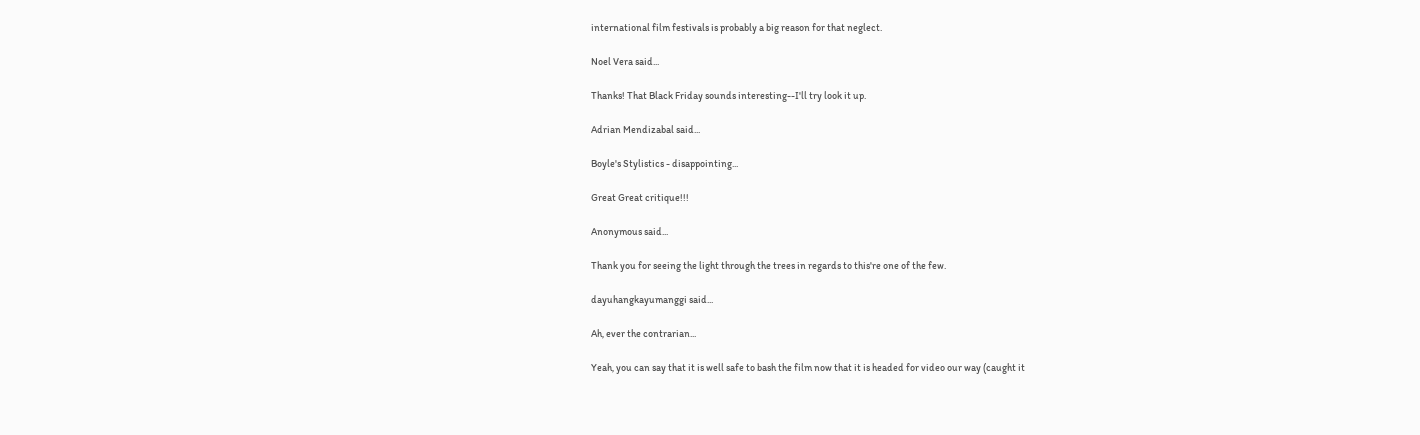international film festivals is probably a big reason for that neglect.

Noel Vera said...

Thanks! That Black Friday sounds interesting--I'll try look it up.

Adrian Mendizabal said...

Boyle's Stylistics - disappointing...

Great Great critique!!!

Anonymous said...

Thank you for seeing the light through the trees in regards to this're one of the few.

dayuhangkayumanggi said...

Ah, ever the contrarian...

Yeah, you can say that it is well safe to bash the film now that it is headed for video our way (caught it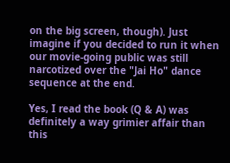on the big screen, though). Just imagine if you decided to run it when our movie-going public was still narcotized over the "Jai Ho" dance sequence at the end.

Yes, I read the book (Q & A) was definitely a way grimier affair than this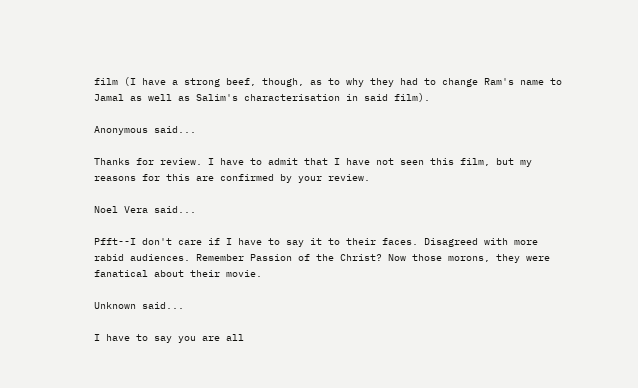film (I have a strong beef, though, as to why they had to change Ram's name to Jamal as well as Salim's characterisation in said film).

Anonymous said...

Thanks for review. I have to admit that I have not seen this film, but my reasons for this are confirmed by your review.

Noel Vera said...

Pfft--I don't care if I have to say it to their faces. Disagreed with more rabid audiences. Remember Passion of the Christ? Now those morons, they were fanatical about their movie.

Unknown said...

I have to say you are all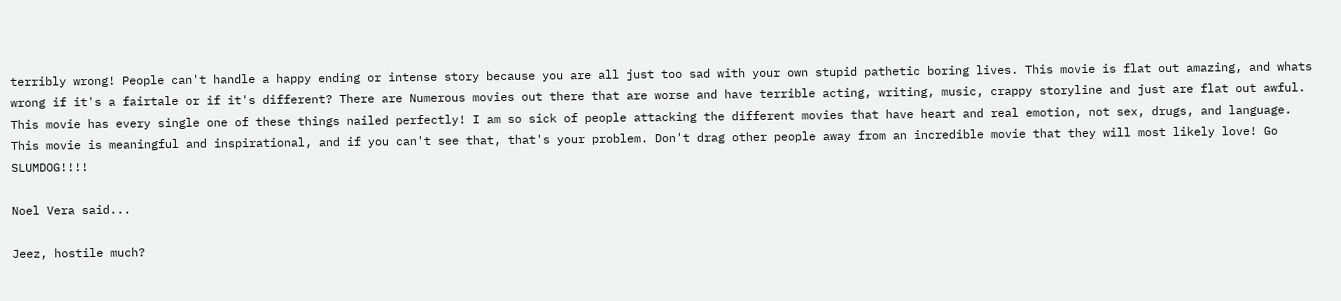terribly wrong! People can't handle a happy ending or intense story because you are all just too sad with your own stupid pathetic boring lives. This movie is flat out amazing, and whats wrong if it's a fairtale or if it's different? There are Numerous movies out there that are worse and have terrible acting, writing, music, crappy storyline and just are flat out awful. This movie has every single one of these things nailed perfectly! I am so sick of people attacking the different movies that have heart and real emotion, not sex, drugs, and language. This movie is meaningful and inspirational, and if you can't see that, that's your problem. Don't drag other people away from an incredible movie that they will most likely love! Go SLUMDOG!!!!

Noel Vera said...

Jeez, hostile much?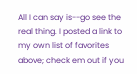All I can say is--go see the real thing. I posted a link to my own list of favorites above; check em out if you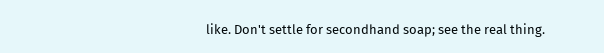like. Don't settle for secondhand soap; see the real thing.